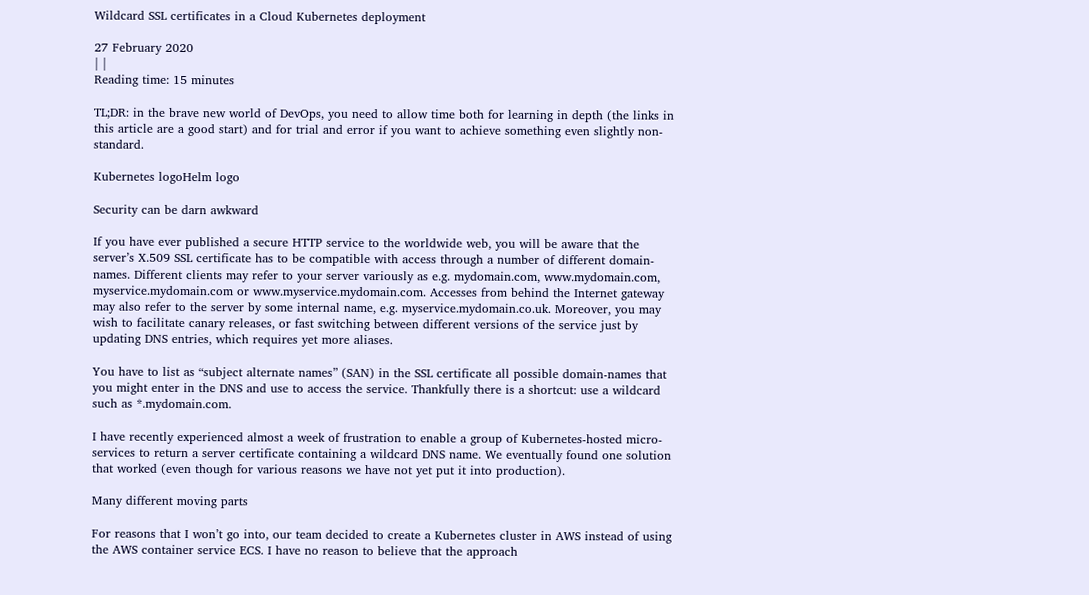Wildcard SSL certificates in a Cloud Kubernetes deployment

27 February 2020
| |
Reading time: 15 minutes

TL;DR: in the brave new world of DevOps, you need to allow time both for learning in depth (the links in this article are a good start) and for trial and error if you want to achieve something even slightly non-standard.

Kubernetes logoHelm logo

Security can be darn awkward

If you have ever published a secure HTTP service to the worldwide web, you will be aware that the server’s X.509 SSL certificate has to be compatible with access through a number of different domain-names. Different clients may refer to your server variously as e.g. mydomain.com, www.mydomain.com, myservice.mydomain.com or www.myservice.mydomain.com. Accesses from behind the Internet gateway may also refer to the server by some internal name, e.g. myservice.mydomain.co.uk. Moreover, you may wish to facilitate canary releases, or fast switching between different versions of the service just by updating DNS entries, which requires yet more aliases.

You have to list as “subject alternate names” (SAN) in the SSL certificate all possible domain-names that you might enter in the DNS and use to access the service. Thankfully there is a shortcut: use a wildcard such as *.mydomain.com.

I have recently experienced almost a week of frustration to enable a group of Kubernetes-hosted micro-services to return a server certificate containing a wildcard DNS name. We eventually found one solution that worked (even though for various reasons we have not yet put it into production).

Many different moving parts

For reasons that I won’t go into, our team decided to create a Kubernetes cluster in AWS instead of using the AWS container service ECS. I have no reason to believe that the approach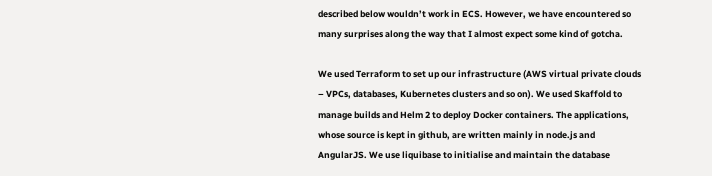described below wouldn’t work in ECS. However, we have encountered so many surprises along the way that I almost expect some kind of gotcha.

We used Terraform to set up our infrastructure (AWS virtual private clouds – VPCs, databases, Kubernetes clusters and so on). We used Skaffold to manage builds and Helm 2 to deploy Docker containers. The applications, whose source is kept in github, are written mainly in node.js and AngularJS. We use liquibase to initialise and maintain the database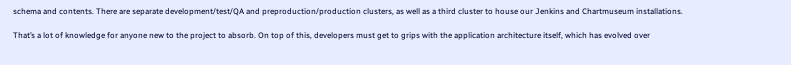schema and contents. There are separate development/test/QA and preproduction/production clusters, as well as a third cluster to house our Jenkins and Chartmuseum installations.

That’s a lot of knowledge for anyone new to the project to absorb. On top of this, developers must get to grips with the application architecture itself, which has evolved over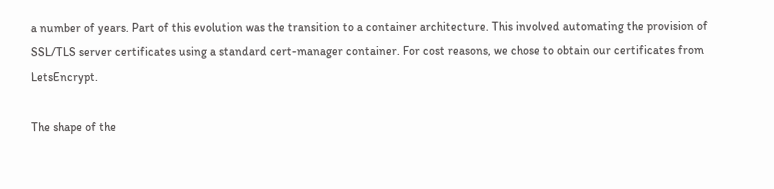a number of years. Part of this evolution was the transition to a container architecture. This involved automating the provision of SSL/TLS server certificates using a standard cert-manager container. For cost reasons, we chose to obtain our certificates from LetsEncrypt.

The shape of the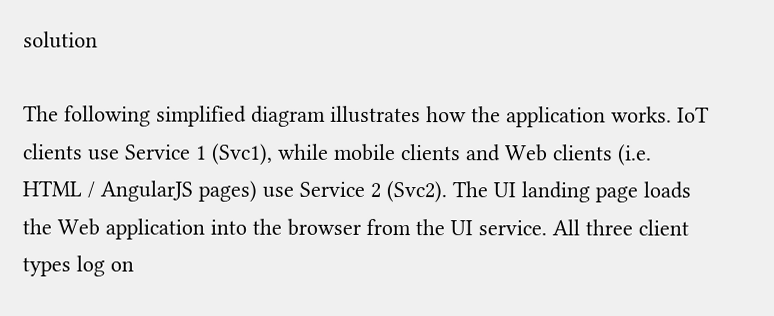solution

The following simplified diagram illustrates how the application works. IoT clients use Service 1 (Svc1), while mobile clients and Web clients (i.e. HTML / AngularJS pages) use Service 2 (Svc2). The UI landing page loads the Web application into the browser from the UI service. All three client types log on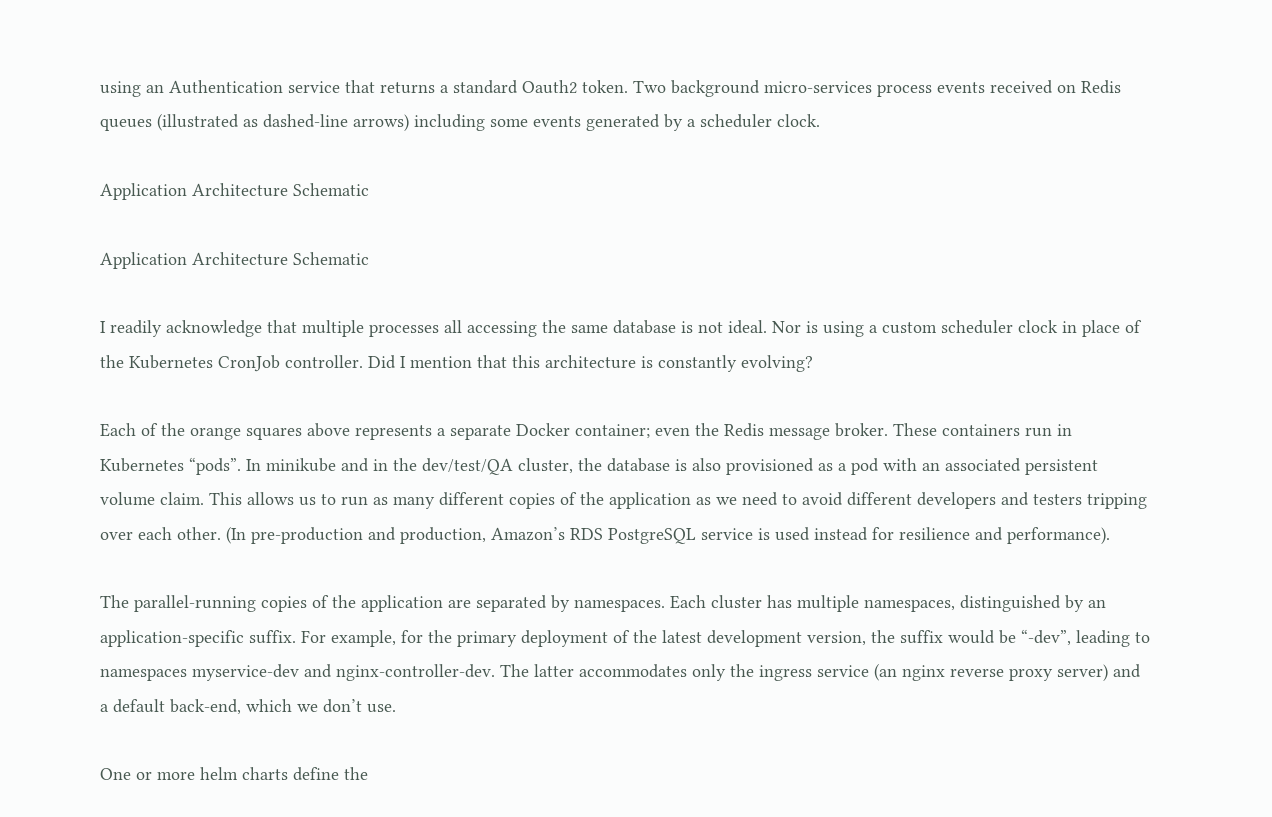using an Authentication service that returns a standard Oauth2 token. Two background micro-services process events received on Redis queues (illustrated as dashed-line arrows) including some events generated by a scheduler clock.

Application Architecture Schematic

Application Architecture Schematic

I readily acknowledge that multiple processes all accessing the same database is not ideal. Nor is using a custom scheduler clock in place of the Kubernetes CronJob controller. Did I mention that this architecture is constantly evolving?

Each of the orange squares above represents a separate Docker container; even the Redis message broker. These containers run in Kubernetes “pods”. In minikube and in the dev/test/QA cluster, the database is also provisioned as a pod with an associated persistent volume claim. This allows us to run as many different copies of the application as we need to avoid different developers and testers tripping over each other. (In pre-production and production, Amazon’s RDS PostgreSQL service is used instead for resilience and performance).

The parallel-running copies of the application are separated by namespaces. Each cluster has multiple namespaces, distinguished by an application-specific suffix. For example, for the primary deployment of the latest development version, the suffix would be “-dev”, leading to namespaces myservice-dev and nginx-controller-dev. The latter accommodates only the ingress service (an nginx reverse proxy server) and a default back-end, which we don’t use.

One or more helm charts define the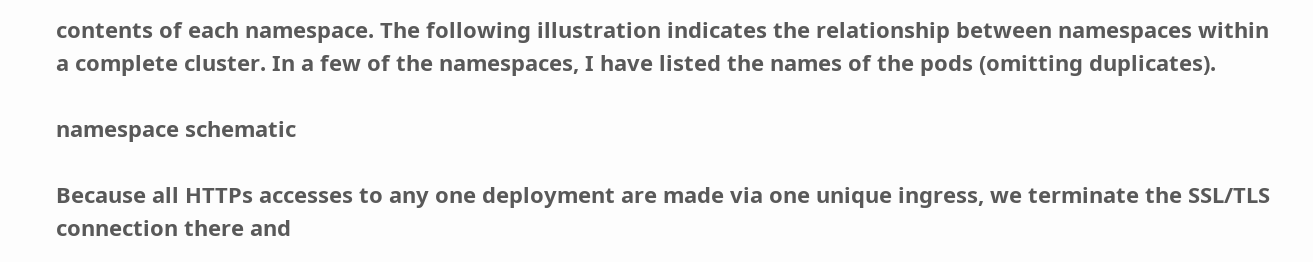contents of each namespace. The following illustration indicates the relationship between namespaces within a complete cluster. In a few of the namespaces, I have listed the names of the pods (omitting duplicates).

namespace schematic

Because all HTTPs accesses to any one deployment are made via one unique ingress, we terminate the SSL/TLS connection there and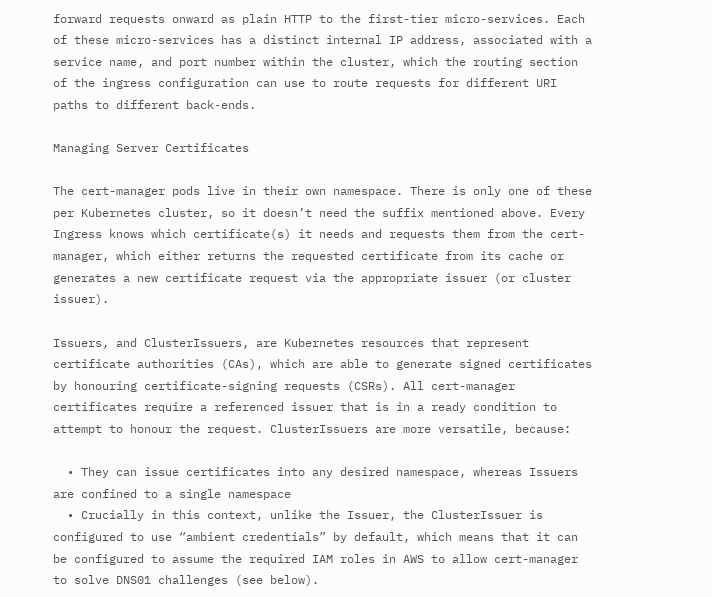forward requests onward as plain HTTP to the first-tier micro-services. Each of these micro-services has a distinct internal IP address, associated with a service name, and port number within the cluster, which the routing section of the ingress configuration can use to route requests for different URI paths to different back-ends.

Managing Server Certificates

The cert-manager pods live in their own namespace. There is only one of these per Kubernetes cluster, so it doesn’t need the suffix mentioned above. Every Ingress knows which certificate(s) it needs and requests them from the cert-manager, which either returns the requested certificate from its cache or generates a new certificate request via the appropriate issuer (or cluster issuer).

Issuers, and ClusterIssuers, are Kubernetes resources that represent certificate authorities (CAs), which are able to generate signed certificates by honouring certificate-signing requests (CSRs). All cert-manager certificates require a referenced issuer that is in a ready condition to attempt to honour the request. ClusterIssuers are more versatile, because:

  • They can issue certificates into any desired namespace, whereas Issuers are confined to a single namespace
  • Crucially in this context, unlike the Issuer, the ClusterIssuer is configured to use “ambient credentials” by default, which means that it can be configured to assume the required IAM roles in AWS to allow cert-manager to solve DNS01 challenges (see below).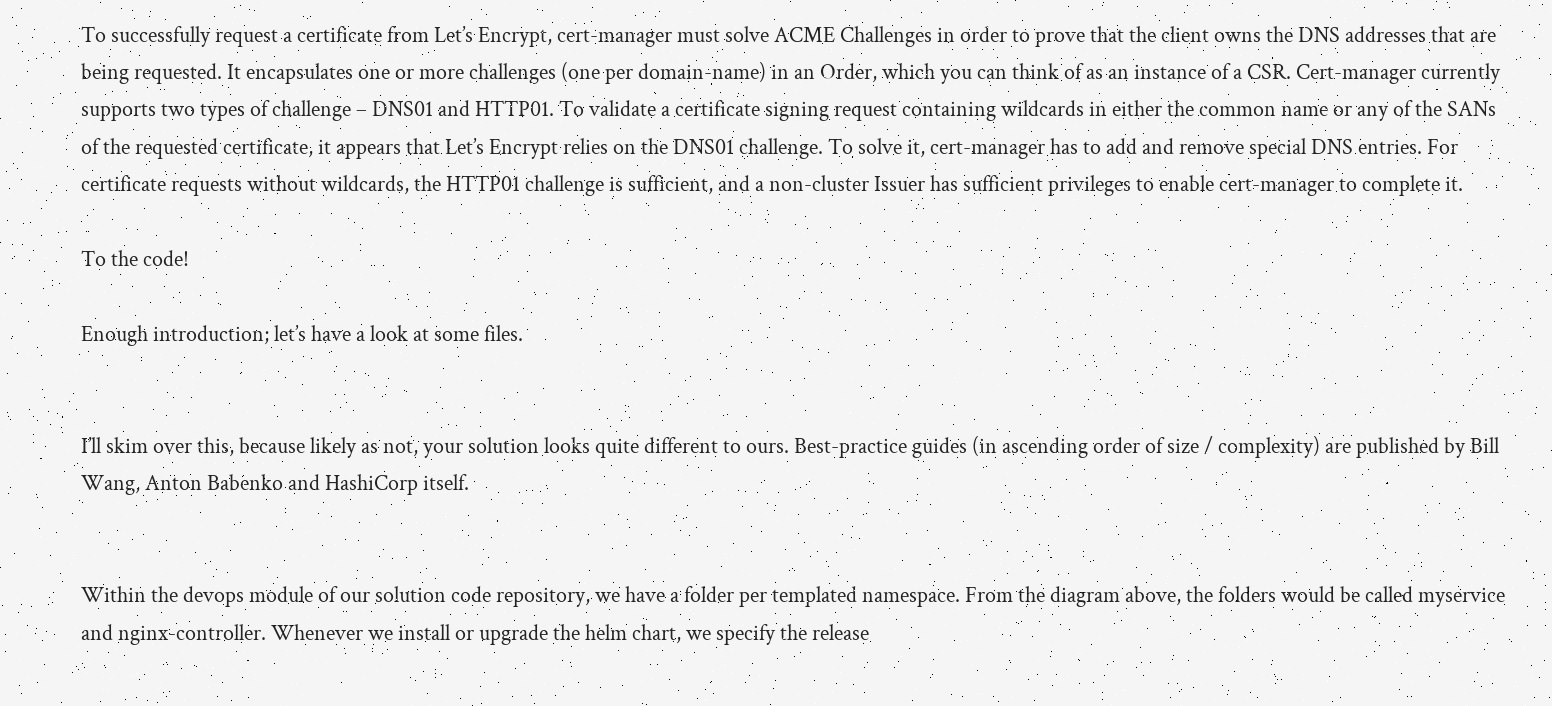To successfully request a certificate from Let’s Encrypt, cert-manager must solve ACME Challenges in order to prove that the client owns the DNS addresses that are being requested. It encapsulates one or more challenges (one per domain-name) in an Order, which you can think of as an instance of a CSR. Cert-manager currently supports two types of challenge – DNS01 and HTTP01. To validate a certificate signing request containing wildcards in either the common name or any of the SANs of the requested certificate, it appears that Let’s Encrypt relies on the DNS01 challenge. To solve it, cert-manager has to add and remove special DNS entries. For certificate requests without wildcards, the HTTP01 challenge is sufficient, and a non-cluster Issuer has sufficient privileges to enable cert-manager to complete it.

To the code!

Enough introduction; let’s have a look at some files.


I’ll skim over this, because likely as not, your solution looks quite different to ours. Best-practice guides (in ascending order of size / complexity) are published by Bill Wang, Anton Babenko and HashiCorp itself.


Within the devops module of our solution code repository, we have a folder per templated namespace. From the diagram above, the folders would be called myservice and nginx-controller. Whenever we install or upgrade the helm chart, we specify the release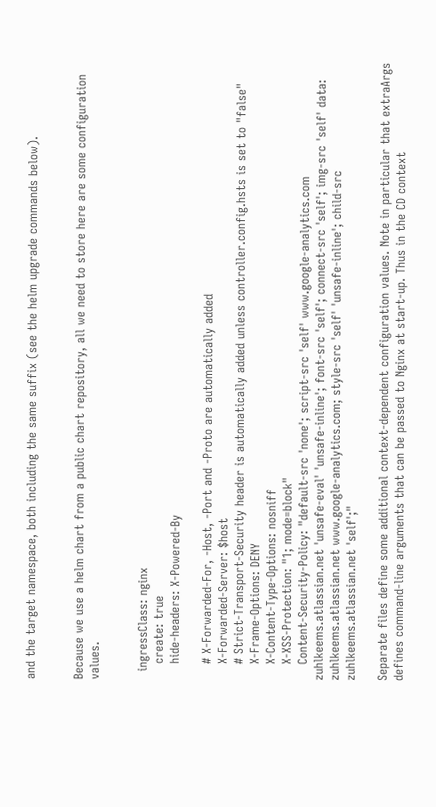and the target namespace, both including the same suffix (see the helm upgrade commands below).


Because we use a helm chart from a public chart repository, all we need to store here are some configuration values.


  ingressClass: nginx
    create: true
    hide-headers: X-Powered-By

    # X-Forwarded-For, -Host, -Port and -Proto are automatically added
    X-Forwarded-Server: $host
    # Strict-Transport-Security header is automatically added unless controller.config.hsts is set to "false"
    X-Frame-Options: DENY
    X-Content-Type-Options: nosniff
    X-XSS-Protection: "1; mode=block"
    Content-Security-Policy: "default-src 'none'; script-src 'self' www.google-analytics.com zuhlkeems.atlassian.net 'unsafe-eval' 'unsafe-inline'; font-src 'self'; connect-src 'self'; img-src 'self' data: zuhlkeems.atlassian.net www.google-analytics.com; style-src 'self' 'unsafe-inline'; child-src zuhlkeems.atlassian.net 'self';"

Separate files define some additional context-dependent configuration values. Note in particular that extraArgs defines command-line arguments that can be passed to Nginx at start-up. Thus in the CD context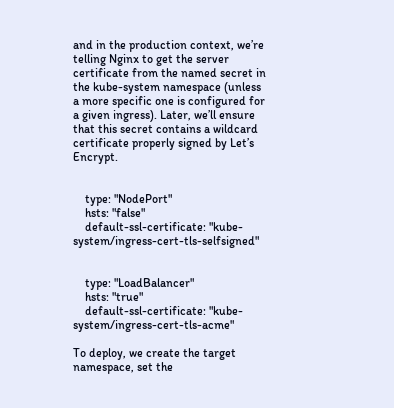and in the production context, we’re telling Nginx to get the server certificate from the named secret in the kube-system namespace (unless a more specific one is configured for a given ingress). Later, we’ll ensure that this secret contains a wildcard certificate properly signed by Let’s Encrypt.


    type: "NodePort"
    hsts: "false"
    default-ssl-certificate: "kube-system/ingress-cert-tls-selfsigned"


    type: "LoadBalancer"
    hsts: "true"
    default-ssl-certificate: "kube-system/ingress-cert-tls-acme"

To deploy, we create the target namespace, set the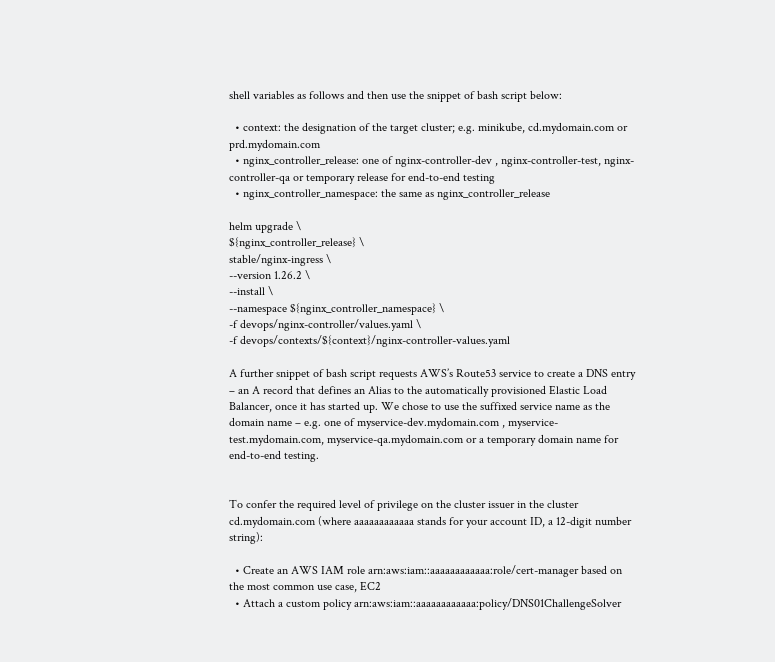shell variables as follows and then use the snippet of bash script below:

  • context: the designation of the target cluster; e.g. minikube, cd.mydomain.com or prd.mydomain.com
  • nginx_controller_release: one of nginx-controller-dev , nginx-controller-test, nginx-controller-qa or temporary release for end-to-end testing
  • nginx_controller_namespace: the same as nginx_controller_release

helm upgrade \
${nginx_controller_release} \
stable/nginx-ingress \
--version 1.26.2 \
--install \
--namespace ${nginx_controller_namespace} \
-f devops/nginx-controller/values.yaml \
-f devops/contexts/${context}/nginx-controller-values.yaml

A further snippet of bash script requests AWS’s Route53 service to create a DNS entry – an A record that defines an Alias to the automatically provisioned Elastic Load Balancer, once it has started up. We chose to use the suffixed service name as the domain name – e.g. one of myservice-dev.mydomain.com , myservice-test.mydomain.com, myservice-qa.mydomain.com or a temporary domain name for end-to-end testing.


To confer the required level of privilege on the cluster issuer in the cluster cd.mydomain.com (where aaaaaaaaaaaa stands for your account ID, a 12-digit number string):

  • Create an AWS IAM role arn:aws:iam::aaaaaaaaaaaa:role/cert-manager based on the most common use case, EC2
  • Attach a custom policy arn:aws:iam::aaaaaaaaaaaa:policy/DNS01ChallengeSolver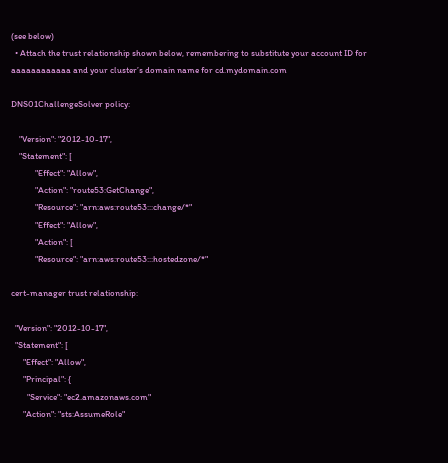(see below)
  • Attach the trust relationship shown below, remembering to substitute your account ID for aaaaaaaaaaaa and your cluster’s domain name for cd.mydomain.com

DNS01ChallengeSolver policy:

    "Version": "2012-10-17",
    "Statement": [
            "Effect": "Allow",
            "Action": "route53:GetChange",
            "Resource": "arn:aws:route53:::change/*"
            "Effect": "Allow",
            "Action": [
            "Resource": "arn:aws:route53:::hostedzone/*"

cert-manager trust relationship:

  "Version": "2012-10-17",
  "Statement": [
      "Effect": "Allow",
      "Principal": {
        "Service": "ec2.amazonaws.com"
      "Action": "sts:AssumeRole"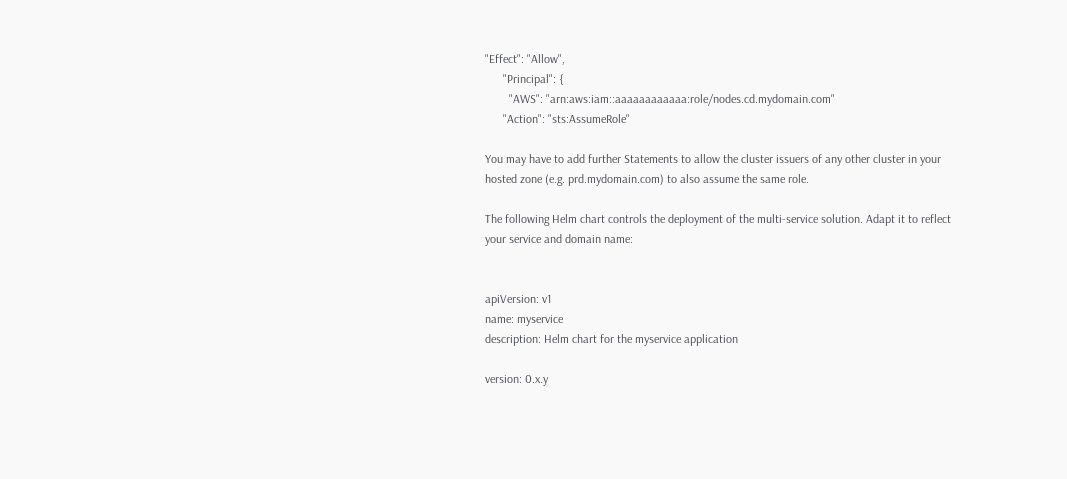"Effect": "Allow",
      "Principal": {
        "AWS": "arn:aws:iam::aaaaaaaaaaaa:role/nodes.cd.mydomain.com"
      "Action": "sts:AssumeRole"

You may have to add further Statements to allow the cluster issuers of any other cluster in your hosted zone (e.g. prd.mydomain.com) to also assume the same role.

The following Helm chart controls the deployment of the multi-service solution. Adapt it to reflect your service and domain name:


apiVersion: v1
name: myservice
description: Helm chart for the myservice application

version: 0.x.y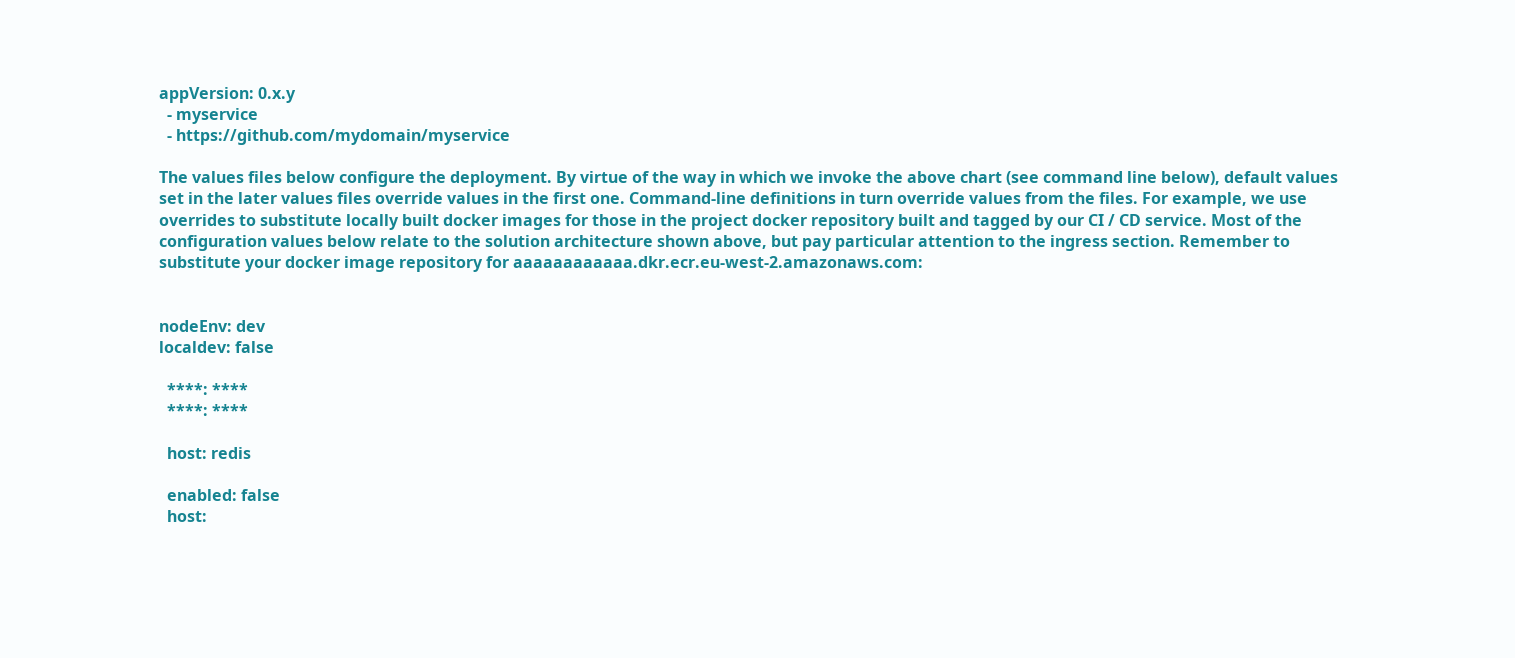appVersion: 0.x.y
  - myservice
  - https://github.com/mydomain/myservice

The values files below configure the deployment. By virtue of the way in which we invoke the above chart (see command line below), default values set in the later values files override values in the first one. Command-line definitions in turn override values from the files. For example, we use overrides to substitute locally built docker images for those in the project docker repository built and tagged by our CI / CD service. Most of the configuration values below relate to the solution architecture shown above, but pay particular attention to the ingress section. Remember to substitute your docker image repository for aaaaaaaaaaaa.dkr.ecr.eu-west-2.amazonaws.com:


nodeEnv: dev
localdev: false

  ****: ****
  ****: ****

  host: redis

  enabled: false
  host: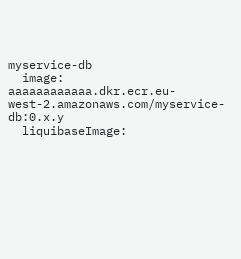myservice-db
  image: aaaaaaaaaaaa.dkr.ecr.eu-west-2.amazonaws.com/myservice-db:0.x.y
  liquibaseImage: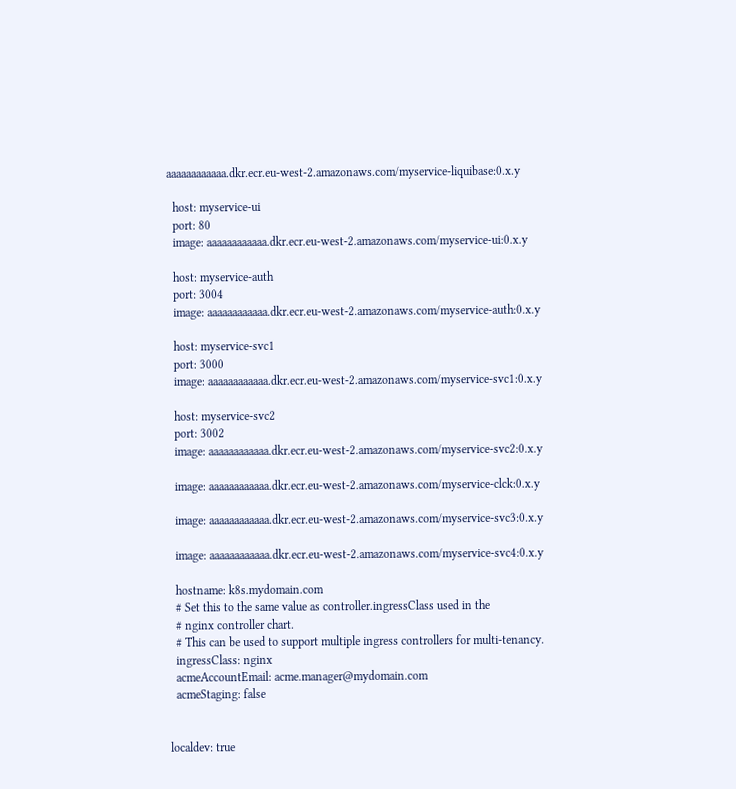aaaaaaaaaaaa.dkr.ecr.eu-west-2.amazonaws.com/myservice-liquibase:0.x.y

  host: myservice-ui
  port: 80
  image: aaaaaaaaaaaa.dkr.ecr.eu-west-2.amazonaws.com/myservice-ui:0.x.y

  host: myservice-auth
  port: 3004
  image: aaaaaaaaaaaa.dkr.ecr.eu-west-2.amazonaws.com/myservice-auth:0.x.y

  host: myservice-svc1
  port: 3000
  image: aaaaaaaaaaaa.dkr.ecr.eu-west-2.amazonaws.com/myservice-svc1:0.x.y

  host: myservice-svc2
  port: 3002
  image: aaaaaaaaaaaa.dkr.ecr.eu-west-2.amazonaws.com/myservice-svc2:0.x.y

  image: aaaaaaaaaaaa.dkr.ecr.eu-west-2.amazonaws.com/myservice-clck:0.x.y

  image: aaaaaaaaaaaa.dkr.ecr.eu-west-2.amazonaws.com/myservice-svc3:0.x.y

  image: aaaaaaaaaaaa.dkr.ecr.eu-west-2.amazonaws.com/myservice-svc4:0.x.y

  hostname: k8s.mydomain.com
  # Set this to the same value as controller.ingressClass used in the
  # nginx controller chart.
  # This can be used to support multiple ingress controllers for multi-tenancy.
  ingressClass: nginx
  acmeAccountEmail: acme.manager@mydomain.com
  acmeStaging: false


localdev: true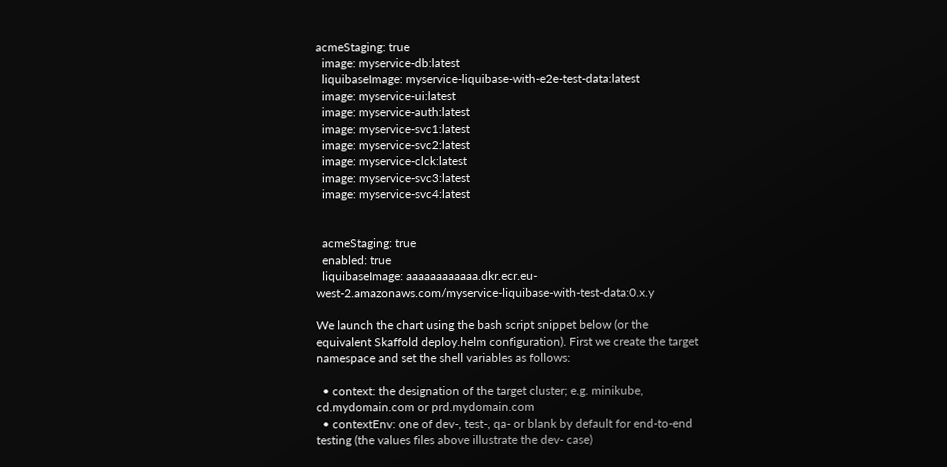acmeStaging: true
  image: myservice-db:latest
  liquibaseImage: myservice-liquibase-with-e2e-test-data:latest
  image: myservice-ui:latest
  image: myservice-auth:latest
  image: myservice-svc1:latest
  image: myservice-svc2:latest
  image: myservice-clck:latest
  image: myservice-svc3:latest
  image: myservice-svc4:latest


  acmeStaging: true
  enabled: true
  liquibaseImage: aaaaaaaaaaaa.dkr.ecr.eu-west-2.amazonaws.com/myservice-liquibase-with-test-data:0.x.y

We launch the chart using the bash script snippet below (or the equivalent Skaffold deploy.helm configuration). First we create the target namespace and set the shell variables as follows:

  • context: the designation of the target cluster; e.g. minikube, cd.mydomain.com or prd.mydomain.com
  • contextEnv: one of dev-, test-, qa- or blank by default for end-to-end testing (the values files above illustrate the dev- case)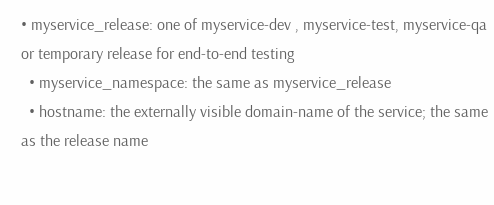• myservice_release: one of myservice-dev , myservice-test, myservice-qa or temporary release for end-to-end testing
  • myservice_namespace: the same as myservice_release
  • hostname: the externally visible domain-name of the service; the same as the release name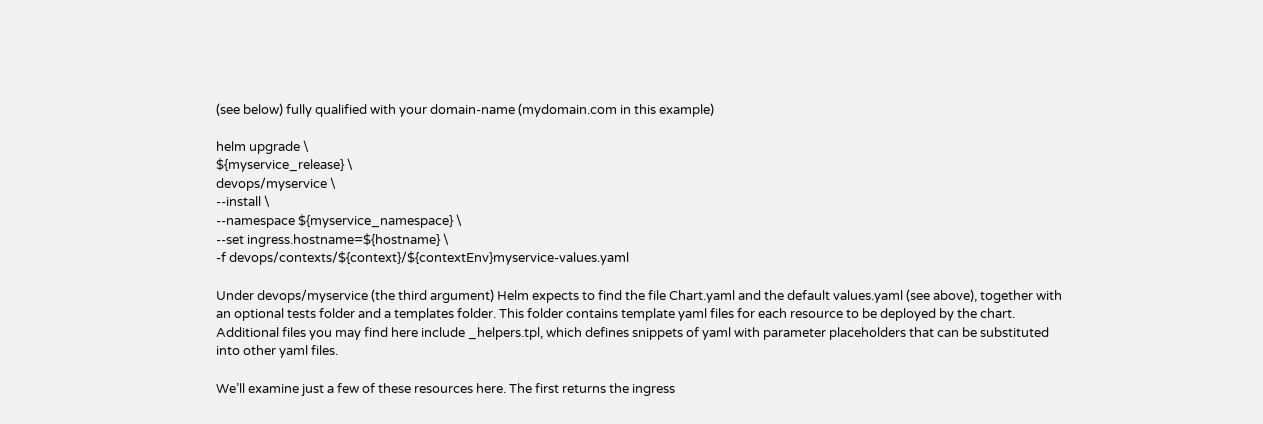(see below) fully qualified with your domain-name (mydomain.com in this example)

helm upgrade \
${myservice_release} \
devops/myservice \
--install \
--namespace ${myservice_namespace} \
--set ingress.hostname=${hostname} \
-f devops/contexts/${context}/${contextEnv}myservice-values.yaml

Under devops/myservice (the third argument) Helm expects to find the file Chart.yaml and the default values.yaml (see above), together with an optional tests folder and a templates folder. This folder contains template yaml files for each resource to be deployed by the chart. Additional files you may find here include _helpers.tpl, which defines snippets of yaml with parameter placeholders that can be substituted into other yaml files.

We’ll examine just a few of these resources here. The first returns the ingress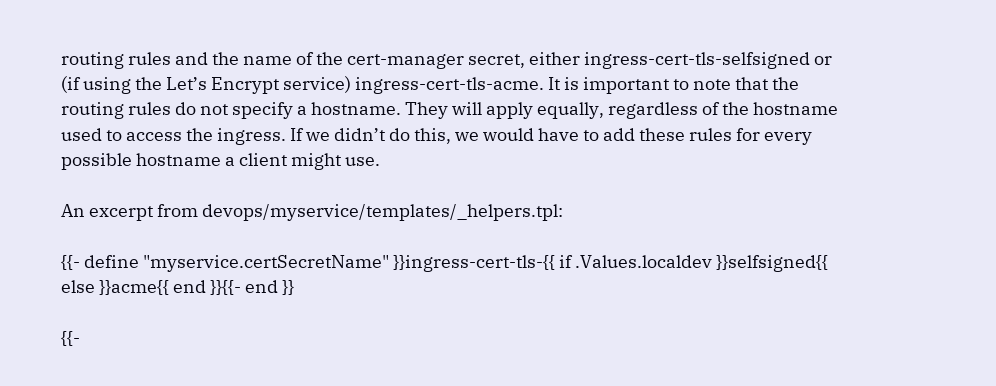routing rules and the name of the cert-manager secret, either ingress-cert-tls-selfsigned or (if using the Let’s Encrypt service) ingress-cert-tls-acme. It is important to note that the routing rules do not specify a hostname. They will apply equally, regardless of the hostname used to access the ingress. If we didn’t do this, we would have to add these rules for every possible hostname a client might use.

An excerpt from devops/myservice/templates/_helpers.tpl:

{{- define "myservice.certSecretName" }}ingress-cert-tls-{{ if .Values.localdev }}selfsigned{{ else }}acme{{ end }}{{- end }}

{{-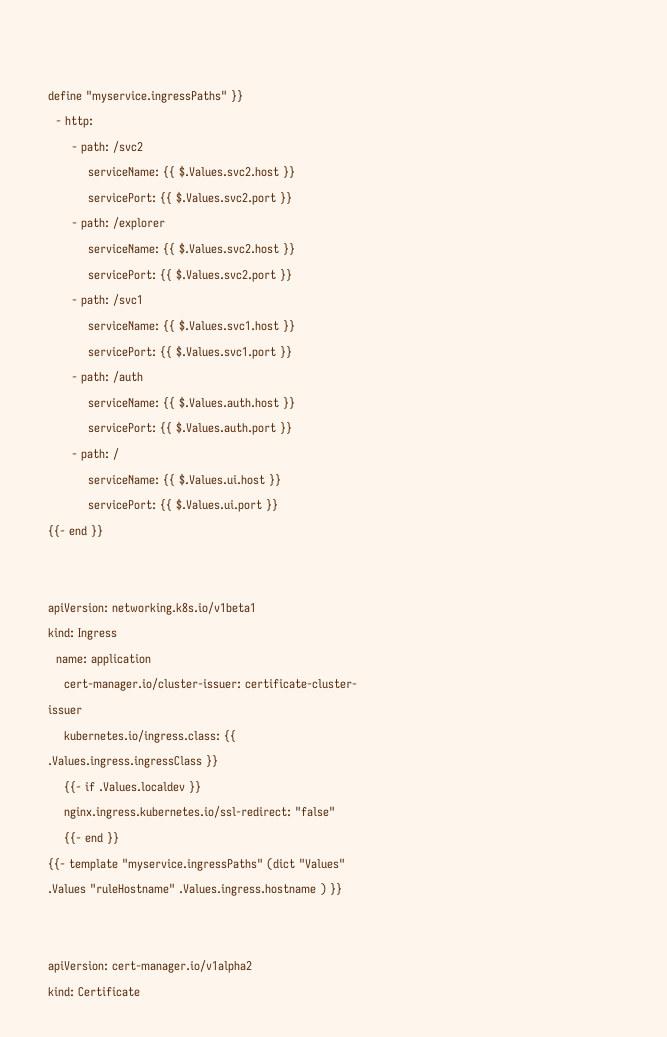define "myservice.ingressPaths" }}
  - http:
      - path: /svc2
          serviceName: {{ $.Values.svc2.host }}
          servicePort: {{ $.Values.svc2.port }}
      - path: /explorer
          serviceName: {{ $.Values.svc2.host }}
          servicePort: {{ $.Values.svc2.port }}
      - path: /svc1
          serviceName: {{ $.Values.svc1.host }}
          servicePort: {{ $.Values.svc1.port }}
      - path: /auth
          serviceName: {{ $.Values.auth.host }}
          servicePort: {{ $.Values.auth.port }}
      - path: /
          serviceName: {{ $.Values.ui.host }}
          servicePort: {{ $.Values.ui.port }}
{{- end }}


apiVersion: networking.k8s.io/v1beta1
kind: Ingress
  name: application
    cert-manager.io/cluster-issuer: certificate-cluster-issuer
    kubernetes.io/ingress.class: {{ .Values.ingress.ingressClass }}
    {{- if .Values.localdev }}
    nginx.ingress.kubernetes.io/ssl-redirect: "false"
    {{- end }}
{{- template "myservice.ingressPaths" (dict "Values" .Values "ruleHostname" .Values.ingress.hostname ) }}


apiVersion: cert-manager.io/v1alpha2
kind: Certificate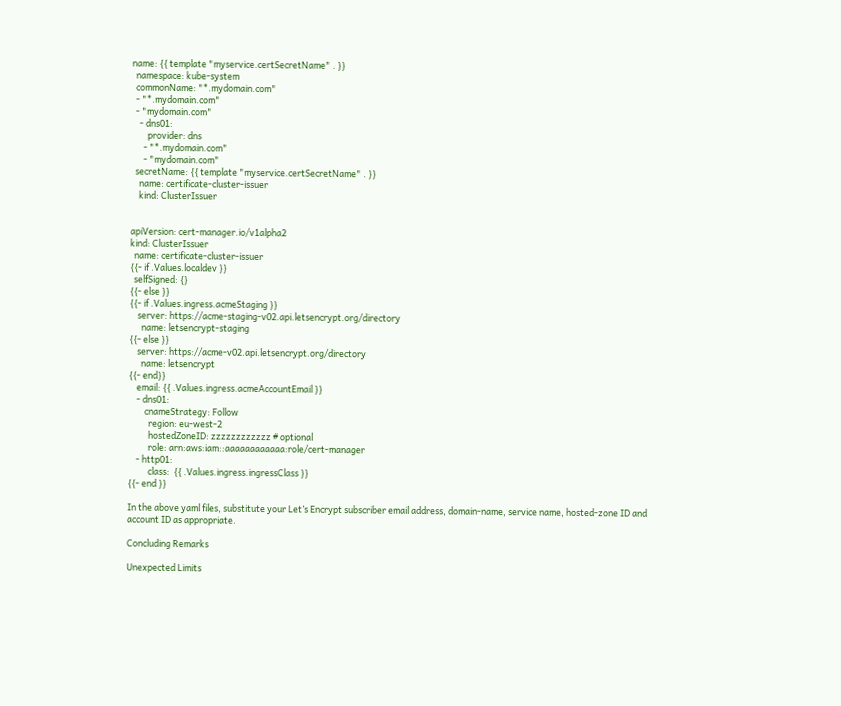name: {{ template "myservice.certSecretName" . }}
  namespace: kube-system
  commonName: "*.mydomain.com"
  - "*.mydomain.com"
  - "mydomain.com"
    - dns01:
        provider: dns
      - "*.mydomain.com"
      - "mydomain.com"
  secretName: {{ template "myservice.certSecretName" . }}
    name: certificate-cluster-issuer
    kind: ClusterIssuer


apiVersion: cert-manager.io/v1alpha2
kind: ClusterIssuer
  name: certificate-cluster-issuer
{{- if .Values.localdev }}
  selfSigned: {}
{{- else }}
{{- if .Values.ingress.acmeStaging }}
    server: https://acme-staging-v02.api.letsencrypt.org/directory
      name: letsencrypt-staging
{{- else }}
    server: https://acme-v02.api.letsencrypt.org/directory
      name: letsencrypt
{{- end}}
    email: {{ .Values.ingress.acmeAccountEmail }}
    - dns01:
        cnameStrategy: Follow
          region: eu-west-2
          hostedZoneID: zzzzzzzzzzzz # optional
          role: arn:aws:iam::aaaaaaaaaaaa:role/cert-manager
    - http01:
          class:  {{ .Values.ingress.ingressClass }}
{{- end }}

In the above yaml files, substitute your Let’s Encrypt subscriber email address, domain-name, service name, hosted-zone ID and account ID as appropriate.

Concluding Remarks

Unexpected Limits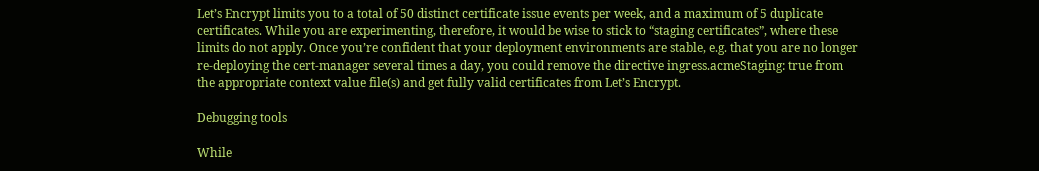Let’s Encrypt limits you to a total of 50 distinct certificate issue events per week, and a maximum of 5 duplicate certificates. While you are experimenting, therefore, it would be wise to stick to “staging certificates”, where these limits do not apply. Once you’re confident that your deployment environments are stable, e.g. that you are no longer re-deploying the cert-manager several times a day, you could remove the directive ingress.acmeStaging: true from the appropriate context value file(s) and get fully valid certificates from Let’s Encrypt.

Debugging tools

While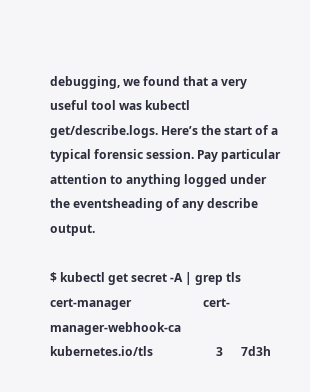debugging, we found that a very useful tool was kubectl get/describe.logs. Here’s the start of a typical forensic session. Pay particular attention to anything logged under the eventsheading of any describe output.

$ kubectl get secret -A | grep tls
cert-manager                        cert-manager-webhook-ca                                           kubernetes.io/tls                     3      7d3h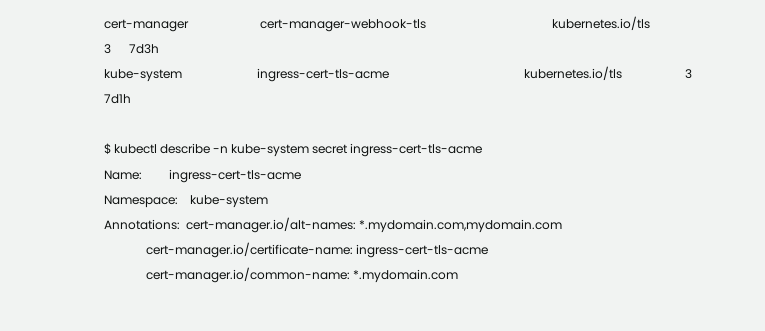cert-manager                        cert-manager-webhook-tls                                          kubernetes.io/tls                     3      7d3h
kube-system                         ingress-cert-tls-acme                                             kubernetes.io/tls                     3      7d1h

$ kubectl describe -n kube-system secret ingress-cert-tls-acme
Name:         ingress-cert-tls-acme
Namespace:    kube-system
Annotations:  cert-manager.io/alt-names: *.mydomain.com,mydomain.com
              cert-manager.io/certificate-name: ingress-cert-tls-acme
              cert-manager.io/common-name: *.mydomain.com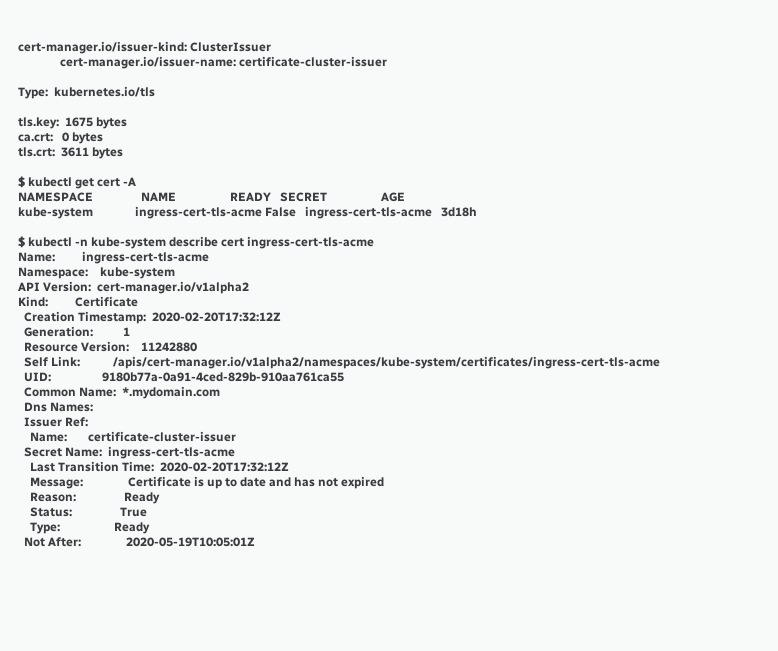cert-manager.io/issuer-kind: ClusterIssuer
              cert-manager.io/issuer-name: certificate-cluster-issuer

Type:  kubernetes.io/tls

tls.key:  1675 bytes
ca.crt:   0 bytes
tls.crt:  3611 bytes

$ kubectl get cert -A
NAMESPACE                NAME                  READY   SECRET                  AGE
kube-system              ingress-cert-tls-acme False   ingress-cert-tls-acme   3d18h

$ kubectl -n kube-system describe cert ingress-cert-tls-acme
Name:         ingress-cert-tls-acme
Namespace:    kube-system
API Version:  cert-manager.io/v1alpha2
Kind:         Certificate
  Creation Timestamp:  2020-02-20T17:32:12Z
  Generation:          1
  Resource Version:    11242880
  Self Link:           /apis/cert-manager.io/v1alpha2/namespaces/kube-system/certificates/ingress-cert-tls-acme
  UID:                 9180b77a-0a91-4ced-829b-910aa761ca55
  Common Name:  *.mydomain.com
  Dns Names:
  Issuer Ref:
    Name:       certificate-cluster-issuer
  Secret Name:  ingress-cert-tls-acme
    Last Transition Time:  2020-02-20T17:32:12Z
    Message:               Certificate is up to date and has not expired
    Reason:                Ready
    Status:                True
    Type:                  Ready
  Not After:               2020-05-19T10:05:01Z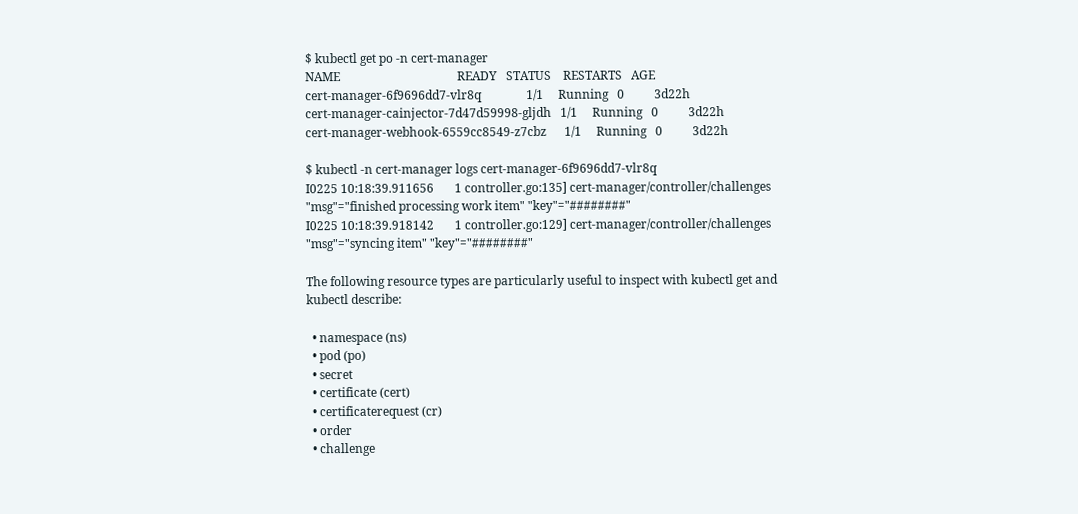$ kubectl get po -n cert-manager
NAME                                       READY   STATUS    RESTARTS   AGE
cert-manager-6f9696dd7-vlr8q               1/1     Running   0          3d22h
cert-manager-cainjector-7d47d59998-gljdh   1/1     Running   0          3d22h
cert-manager-webhook-6559cc8549-z7cbz      1/1     Running   0          3d22h

$ kubectl -n cert-manager logs cert-manager-6f9696dd7-vlr8q
I0225 10:18:39.911656       1 controller.go:135] cert-manager/controller/challenges "msg"="finished processing work item" "key"="########"
I0225 10:18:39.918142       1 controller.go:129] cert-manager/controller/challenges "msg"="syncing item" "key"="########"

The following resource types are particularly useful to inspect with kubectl get and kubectl describe:

  • namespace (ns)
  • pod (po)
  • secret
  • certificate (cert)
  • certificaterequest (cr)
  • order
  • challenge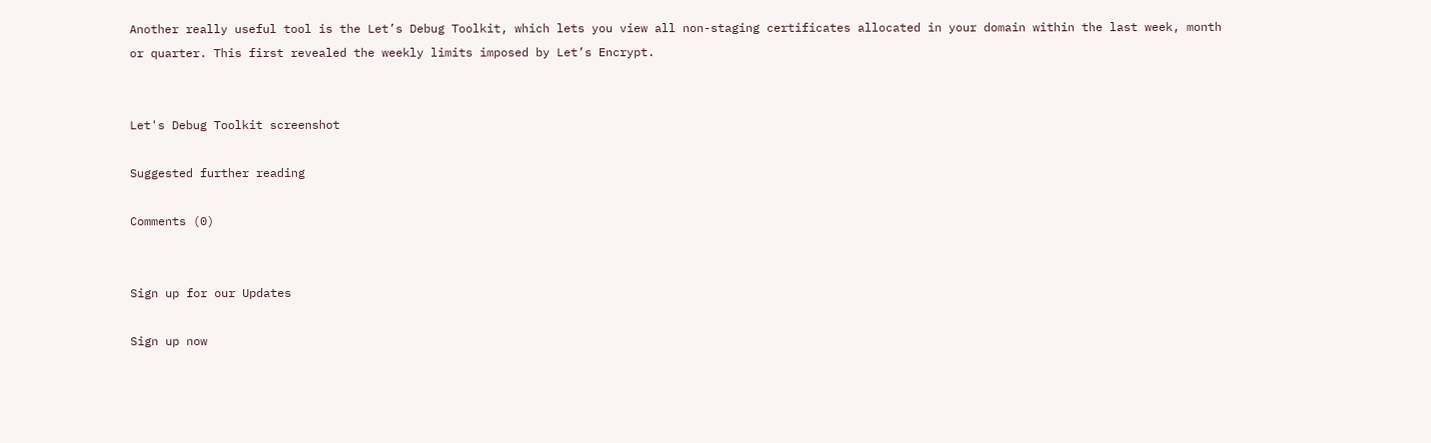Another really useful tool is the Let’s Debug Toolkit, which lets you view all non-staging certificates allocated in your domain within the last week, month or quarter. This first revealed the weekly limits imposed by Let’s Encrypt.


Let's Debug Toolkit screenshot

Suggested further reading

Comments (0)


Sign up for our Updates

Sign up now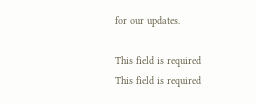for our updates.

This field is required
This field is required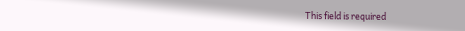This field is required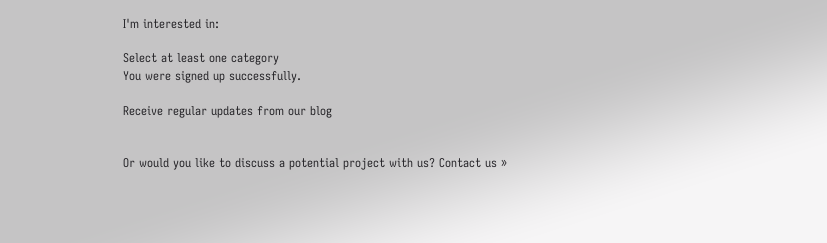I'm interested in:

Select at least one category
You were signed up successfully.

Receive regular updates from our blog


Or would you like to discuss a potential project with us? Contact us »